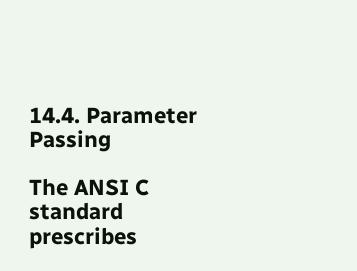14.4. Parameter Passing

The ANSI C standard prescribes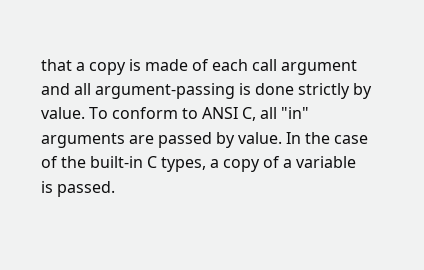that a copy is made of each call argument and all argument-passing is done strictly by value. To conform to ANSI C, all "in" arguments are passed by value. In the case of the built-in C types, a copy of a variable is passed.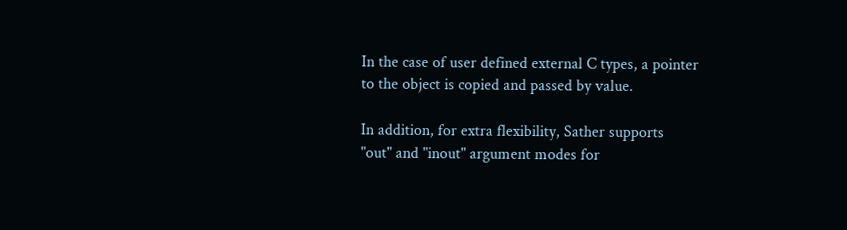In the case of user defined external C types, a pointer to the object is copied and passed by value.

In addition, for extra flexibility, Sather supports "out" and "inout" argument modes for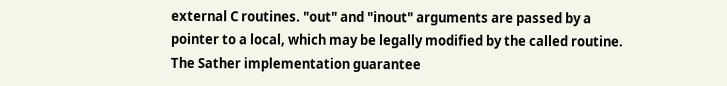external C routines. "out" and "inout" arguments are passed by a pointer to a local, which may be legally modified by the called routine. The Sather implementation guarantee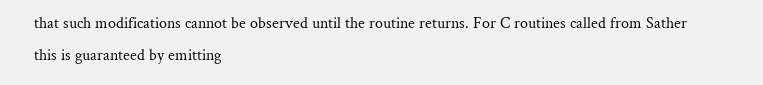that such modifications cannot be observed until the routine returns. For C routines called from Sather this is guaranteed by emitting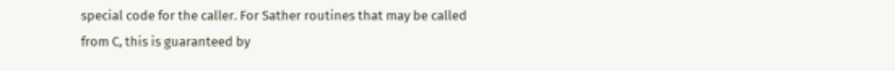special code for the caller. For Sather routines that may be called from C, this is guaranteed by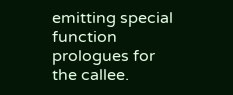emitting special function prologues for the callee.